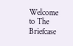Welcome to The Briefcase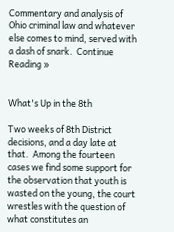Commentary and analysis of Ohio criminal law and whatever else comes to mind, served with a dash of snark.  Continue Reading »


What's Up in the 8th

Two weeks of 8th District decisions, and a day late at that.  Among the fourteen cases we find some support for the observation that youth is wasted on the young, the court wrestles with the question of what constitutes an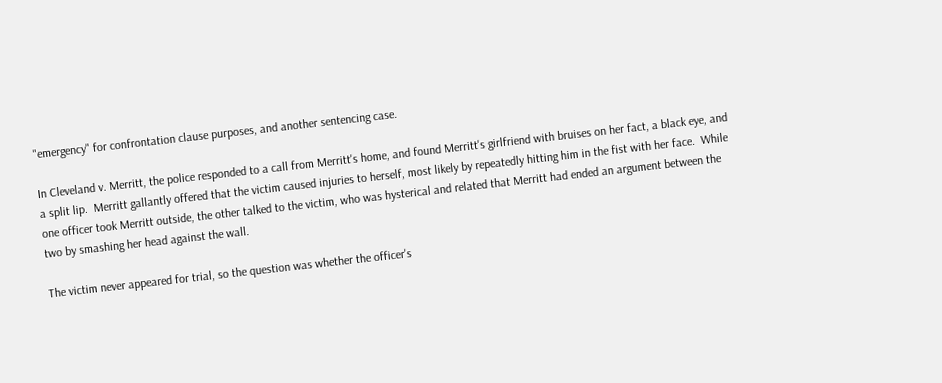"emergency" for confrontation clause purposes, and another sentencing case.

In Cleveland v. Merritt, the police responded to a call from Merritt's home, and found Merritt's girlfriend with bruises on her fact, a black eye, and a split lip.  Merritt gallantly offered that the victim caused injuries to herself, most likely by repeatedly hitting him in the fist with her face.  While one officer took Merritt outside, the other talked to the victim, who was hysterical and related that Merritt had ended an argument between the two by smashing her head against the wall.

The victim never appeared for trial, so the question was whether the officer's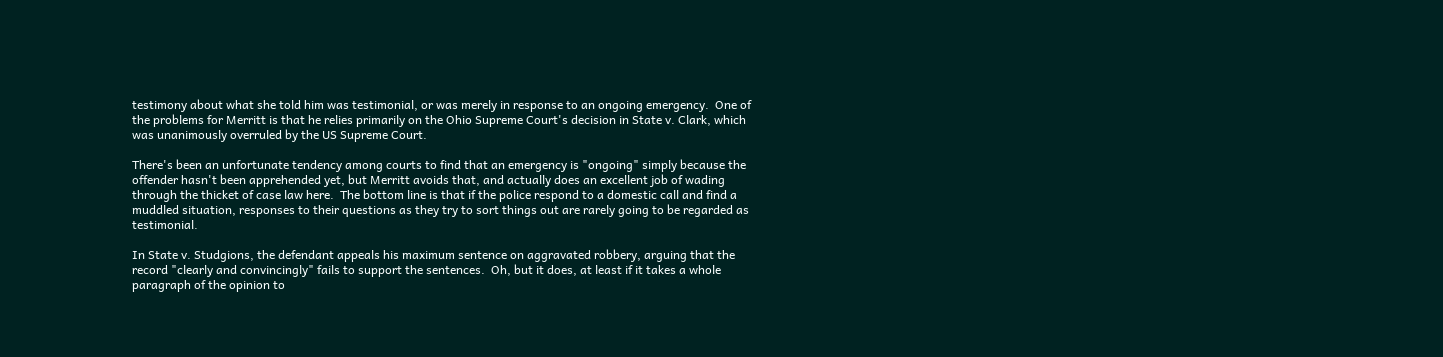testimony about what she told him was testimonial, or was merely in response to an ongoing emergency.  One of the problems for Merritt is that he relies primarily on the Ohio Supreme Court's decision in State v. Clark, which was unanimously overruled by the US Supreme Court.

There's been an unfortunate tendency among courts to find that an emergency is "ongoing" simply because the offender hasn't been apprehended yet, but Merritt avoids that, and actually does an excellent job of wading through the thicket of case law here.  The bottom line is that if the police respond to a domestic call and find a muddled situation, responses to their questions as they try to sort things out are rarely going to be regarded as testimonial.

In State v. Studgions, the defendant appeals his maximum sentence on aggravated robbery, arguing that the record "clearly and convincingly" fails to support the sentences.  Oh, but it does, at least if it takes a whole paragraph of the opinion to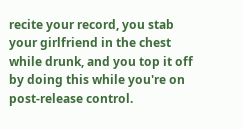recite your record, you stab your girlfriend in the chest while drunk, and you top it off by doing this while you're on post-release control.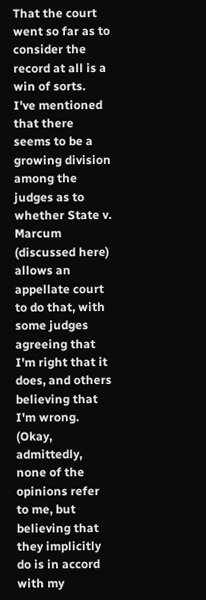That the court went so far as to consider the record at all is a win of sorts.  I've mentioned that there seems to be a growing division among the judges as to whether State v. Marcum (discussed here) allows an appellate court to do that, with some judges agreeing that I'm right that it does, and others believing that I'm wrong.  (Okay, admittedly, none of the opinions refer to me, but believing that they implicitly do is in accord with my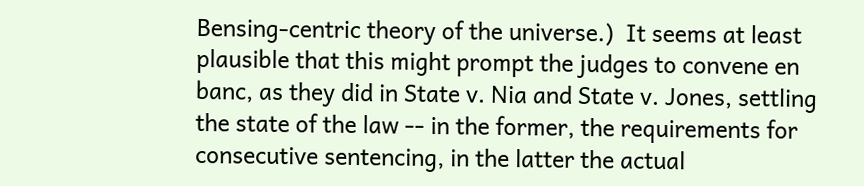Bensing-centric theory of the universe.)  It seems at least plausible that this might prompt the judges to convene en banc, as they did in State v. Nia and State v. Jones, settling the state of the law -- in the former, the requirements for consecutive sentencing, in the latter the actual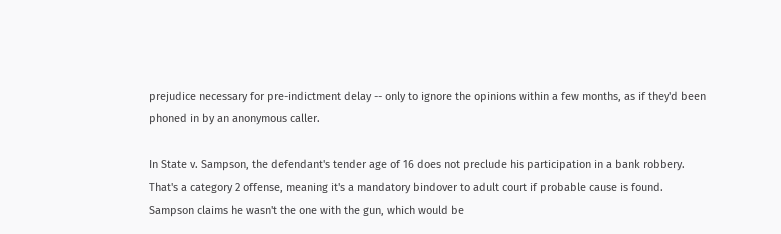prejudice necessary for pre-indictment delay -- only to ignore the opinions within a few months, as if they'd been phoned in by an anonymous caller.

In State v. Sampson, the defendant's tender age of 16 does not preclude his participation in a bank robbery.  That's a category 2 offense, meaning it's a mandatory bindover to adult court if probable cause is found.  Sampson claims he wasn't the one with the gun, which would be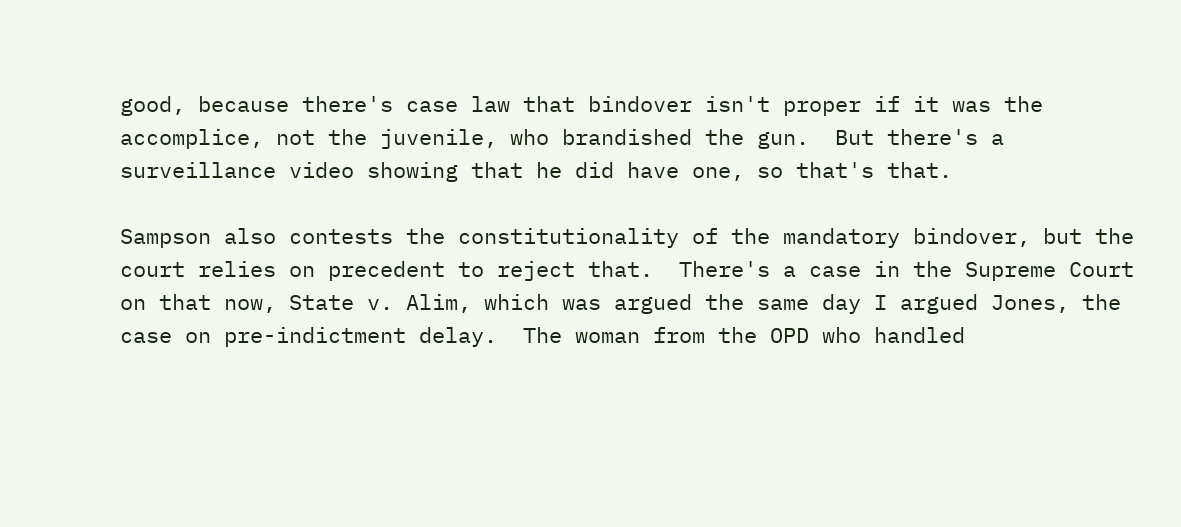good, because there's case law that bindover isn't proper if it was the accomplice, not the juvenile, who brandished the gun.  But there's a surveillance video showing that he did have one, so that's that.

Sampson also contests the constitutionality of the mandatory bindover, but the court relies on precedent to reject that.  There's a case in the Supreme Court on that now, State v. Alim, which was argued the same day I argued Jones, the case on pre-indictment delay.  The woman from the OPD who handled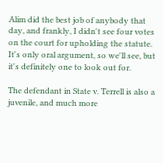Alim did the best job of anybody that day, and frankly, I didn't see four votes on the court for upholding the statute.  It's only oral argument, so we'll see, but it's definitely one to look out for.

The defendant in State v. Terrell is also a juvenile, and much more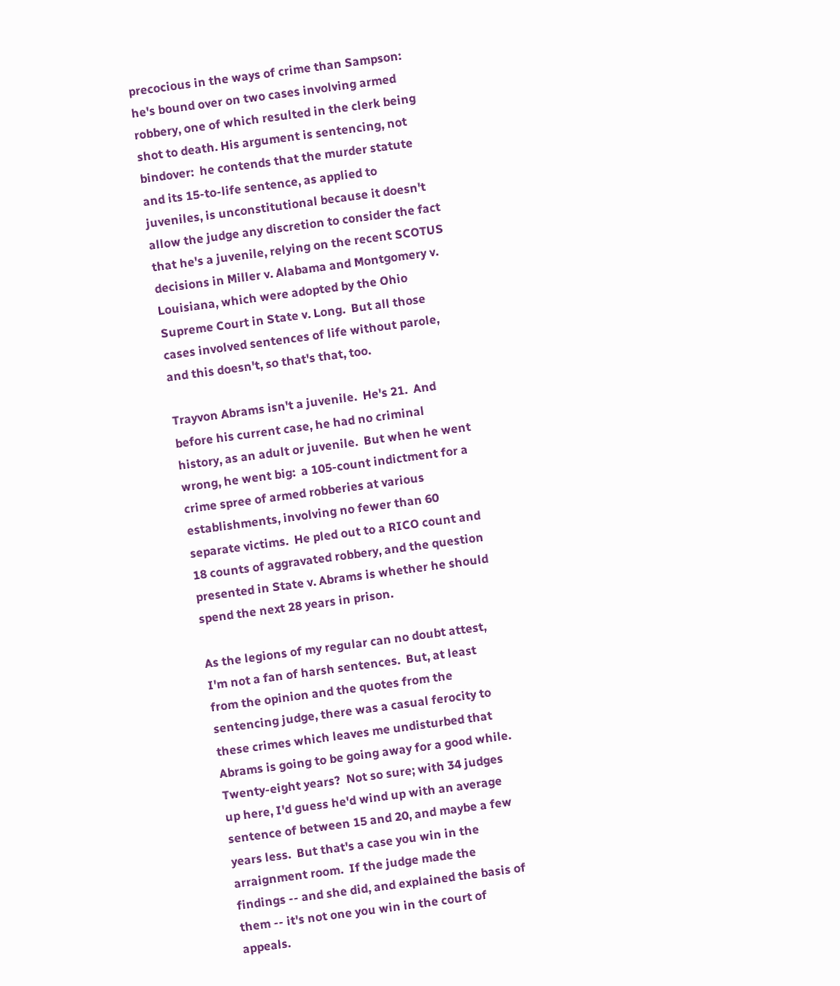precocious in the ways of crime than Sampson:  he's bound over on two cases involving armed robbery, one of which resulted in the clerk being shot to death. His argument is sentencing, not bindover:  he contends that the murder statute and its 15-to-life sentence, as applied to juveniles, is unconstitutional because it doesn't allow the judge any discretion to consider the fact that he's a juvenile, relying on the recent SCOTUS decisions in Miller v. Alabama and Montgomery v. Louisiana, which were adopted by the Ohio Supreme Court in State v. Long.  But all those cases involved sentences of life without parole, and this doesn't, so that's that, too.

Trayvon Abrams isn't a juvenile.  He's 21.  And before his current case, he had no criminal history, as an adult or juvenile.  But when he went wrong, he went big:  a 105-count indictment for a crime spree of armed robberies at various establishments, involving no fewer than 60 separate victims.  He pled out to a RICO count and 18 counts of aggravated robbery, and the question presented in State v. Abrams is whether he should spend the next 28 years in prison.

As the legions of my regular can no doubt attest, I'm not a fan of harsh sentences.  But, at least from the opinion and the quotes from the sentencing judge, there was a casual ferocity to these crimes which leaves me undisturbed that Abrams is going to be going away for a good while.  Twenty-eight years?  Not so sure; with 34 judges up here, I'd guess he'd wind up with an average sentence of between 15 and 20, and maybe a few years less.  But that's a case you win in the arraignment room.  If the judge made the findings -- and she did, and explained the basis of them -- it's not one you win in the court of appeals.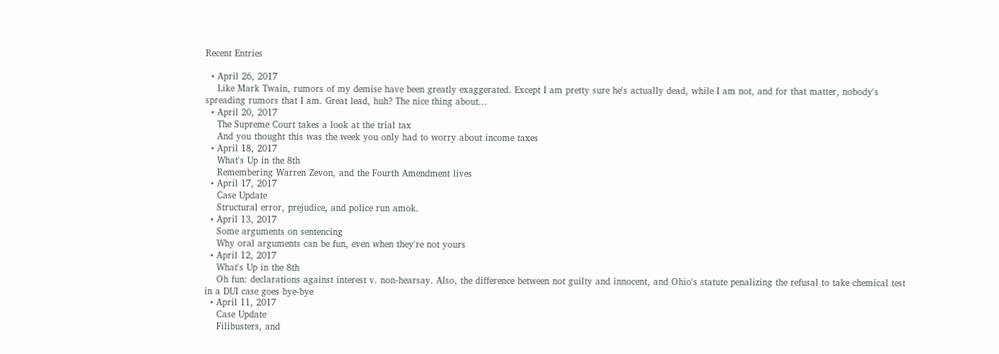Recent Entries

  • April 26, 2017
    Like Mark Twain, rumors of my demise have been greatly exaggerated. Except I am pretty sure he's actually dead, while I am not, and for that matter, nobody's spreading rumors that I am. Great lead, huh? The nice thing about...
  • April 20, 2017
    The Supreme Court takes a look at the trial tax
    And you thought this was the week you only had to worry about income taxes
  • April 18, 2017
    What's Up in the 8th
    Remembering Warren Zevon, and the Fourth Amendment lives
  • April 17, 2017
    Case Update
    Structural error, prejudice, and police run amok.
  • April 13, 2017
    Some arguments on sentencing
    Why oral arguments can be fun, even when they're not yours
  • April 12, 2017
    What's Up in the 8th
    Oh fun: declarations against interest v. non-hearsay. Also, the difference between not guilty and innocent, and Ohio's statute penalizing the refusal to take chemical test in a DUI case goes bye-bye
  • April 11, 2017
    Case Update
    Filibusters, and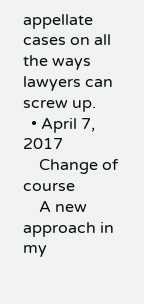appellate cases on all the ways lawyers can screw up.
  • April 7, 2017
    Change of course
    A new approach in my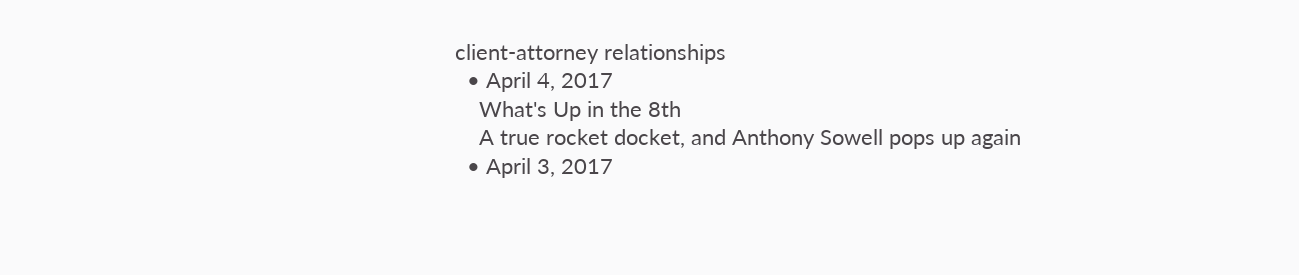client-attorney relationships
  • April 4, 2017
    What's Up in the 8th
    A true rocket docket, and Anthony Sowell pops up again
  • April 3, 2017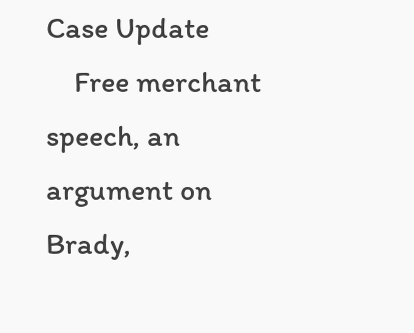Case Update
    Free merchant speech, an argument on Brady,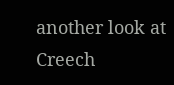another look at Creech